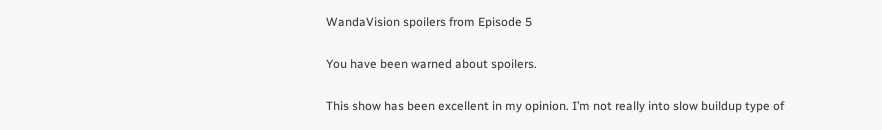WandaVision spoilers from Episode 5

You have been warned about spoilers.

This show has been excellent in my opinion. I’m not really into slow buildup type of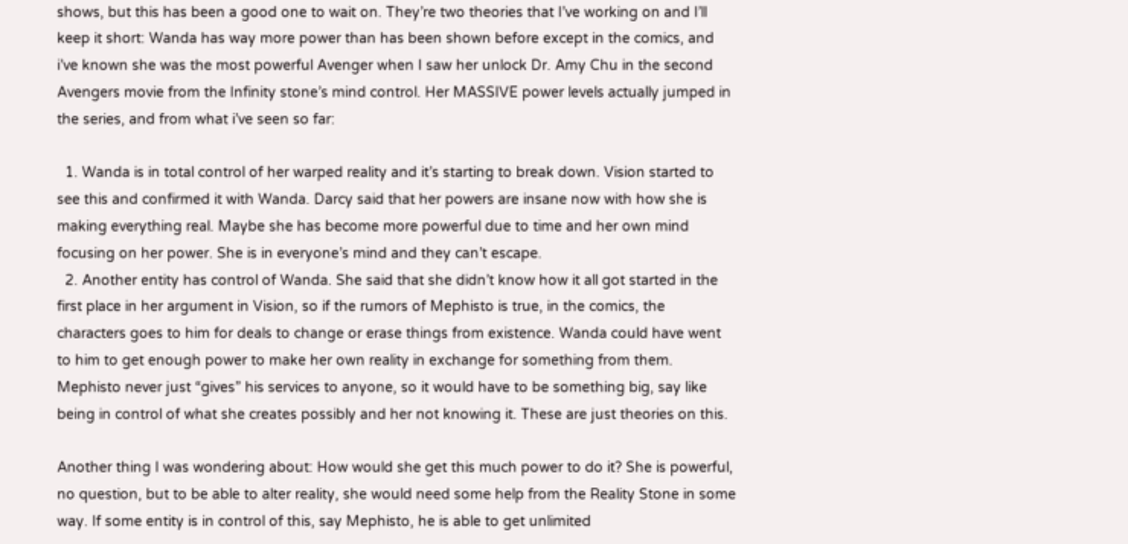shows, but this has been a good one to wait on. They’re two theories that I’ve working on and I’ll keep it short: Wanda has way more power than has been shown before except in the comics, and i’ve known she was the most powerful Avenger when I saw her unlock Dr. Amy Chu in the second Avengers movie from the Infinity stone’s mind control. Her MASSIVE power levels actually jumped in the series, and from what i’ve seen so far:

  1. Wanda is in total control of her warped reality and it’s starting to break down. Vision started to see this and confirmed it with Wanda. Darcy said that her powers are insane now with how she is making everything real. Maybe she has become more powerful due to time and her own mind focusing on her power. She is in everyone’s mind and they can’t escape.
  2. Another entity has control of Wanda. She said that she didn’t know how it all got started in the first place in her argument in Vision, so if the rumors of Mephisto is true, in the comics, the characters goes to him for deals to change or erase things from existence. Wanda could have went to him to get enough power to make her own reality in exchange for something from them. Mephisto never just “gives” his services to anyone, so it would have to be something big, say like being in control of what she creates possibly and her not knowing it. These are just theories on this.

Another thing I was wondering about: How would she get this much power to do it? She is powerful, no question, but to be able to alter reality, she would need some help from the Reality Stone in some way. If some entity is in control of this, say Mephisto, he is able to get unlimited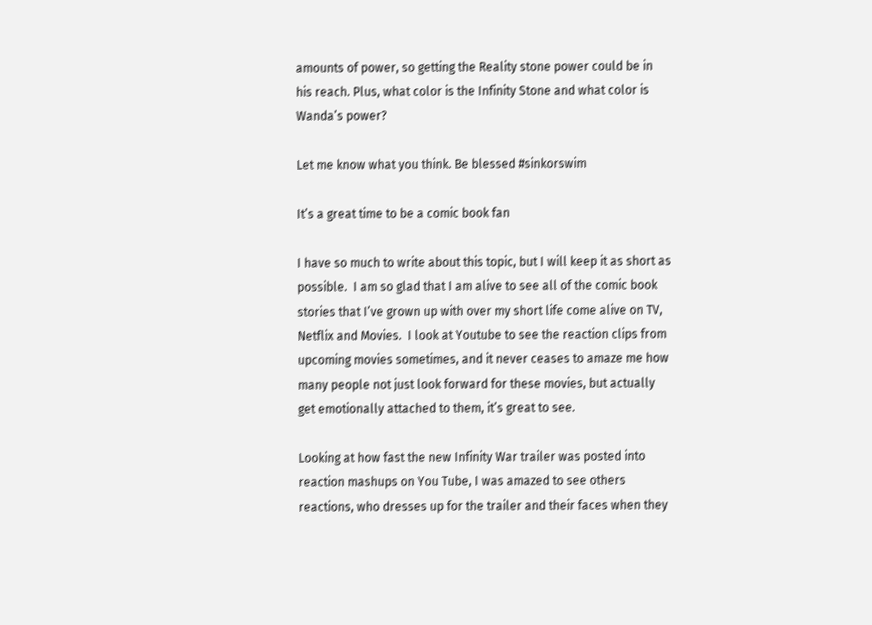amounts of power, so getting the Reality stone power could be in his reach. Plus, what color is the Infinity Stone and what color is Wanda’s power?

Let me know what you think. Be blessed #sinkorswim

It’s a great time to be a comic book fan

I have so much to write about this topic, but I will keep it as short as possible.  I am so glad that I am alive to see all of the comic book stories that I’ve grown up with over my short life come alive on TV, Netflix and Movies.  I look at Youtube to see the reaction clips from upcoming movies sometimes, and it never ceases to amaze me how many people not just look forward for these movies, but actually get emotionally attached to them, it’s great to see.

Looking at how fast the new Infinity War trailer was posted into reaction mashups on You Tube, I was amazed to see others reactions, who dresses up for the trailer and their faces when they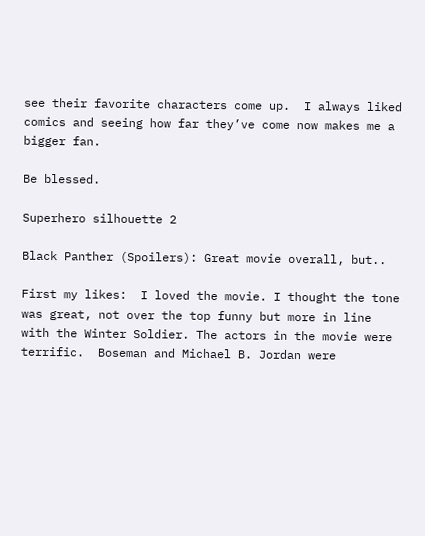see their favorite characters come up.  I always liked comics and seeing how far they’ve come now makes me a bigger fan.

Be blessed.

Superhero silhouette 2

Black Panther (Spoilers): Great movie overall, but..

First my likes:  I loved the movie. I thought the tone was great, not over the top funny but more in line with the Winter Soldier. The actors in the movie were terrific.  Boseman and Michael B. Jordan were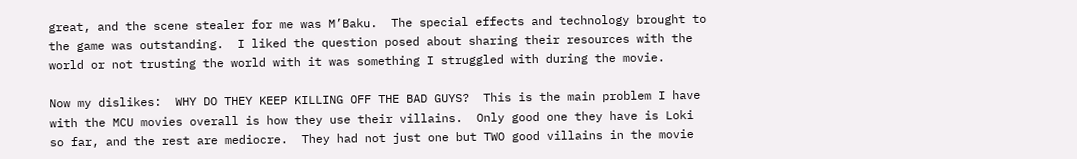great, and the scene stealer for me was M’Baku.  The special effects and technology brought to the game was outstanding.  I liked the question posed about sharing their resources with the world or not trusting the world with it was something I struggled with during the movie.

Now my dislikes:  WHY DO THEY KEEP KILLING OFF THE BAD GUYS?  This is the main problem I have with the MCU movies overall is how they use their villains.  Only good one they have is Loki so far, and the rest are mediocre.  They had not just one but TWO good villains in the movie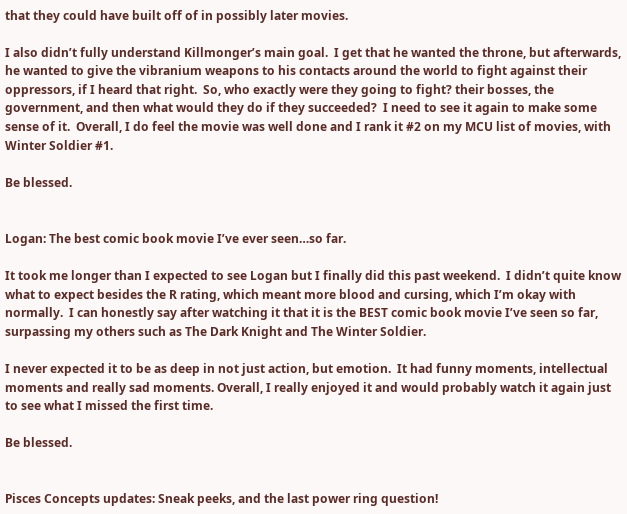that they could have built off of in possibly later movies.

I also didn’t fully understand Killmonger’s main goal.  I get that he wanted the throne, but afterwards, he wanted to give the vibranium weapons to his contacts around the world to fight against their oppressors, if I heard that right.  So, who exactly were they going to fight? their bosses, the government, and then what would they do if they succeeded?  I need to see it again to make some sense of it.  Overall, I do feel the movie was well done and I rank it #2 on my MCU list of movies, with Winter Soldier #1.

Be blessed.


Logan: The best comic book movie I’ve ever seen…so far.

It took me longer than I expected to see Logan but I finally did this past weekend.  I didn’t quite know what to expect besides the R rating, which meant more blood and cursing, which I’m okay with normally.  I can honestly say after watching it that it is the BEST comic book movie I’ve seen so far, surpassing my others such as The Dark Knight and The Winter Soldier.

I never expected it to be as deep in not just action, but emotion.  It had funny moments, intellectual moments and really sad moments. Overall, I really enjoyed it and would probably watch it again just to see what I missed the first time.

Be blessed.


Pisces Concepts updates: Sneak peeks, and the last power ring question!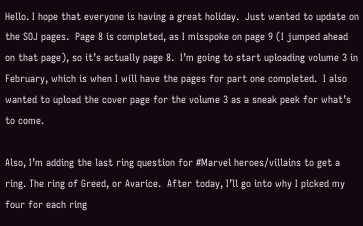Hello. I hope that everyone is having a great holiday.  Just wanted to update on the SOJ pages.  Page 8 is completed, as I misspoke on page 9 (I jumped ahead on that page), so it’s actually page 8.  I’m going to start uploading volume 3 in February, which is when I will have the pages for part one completed.  I also wanted to upload the cover page for the volume 3 as a sneak peek for what’s to come.

Also, I’m adding the last ring question for #Marvel heroes/villains to get a ring. The ring of Greed, or Avarice.  After today, I’ll go into why I picked my four for each ring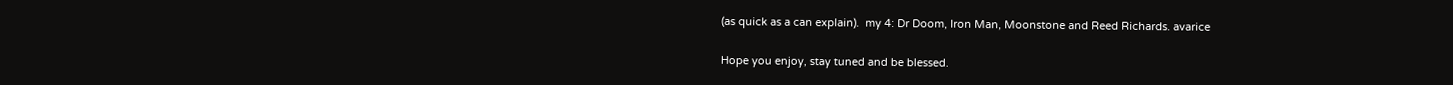(as quick as a can explain).  my 4: Dr Doom, Iron Man, Moonstone and Reed Richards. avarice

Hope you enjoy, stay tuned and be blessed.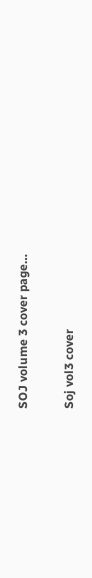SOJ volume 3 cover page…

Soj vol3 cover